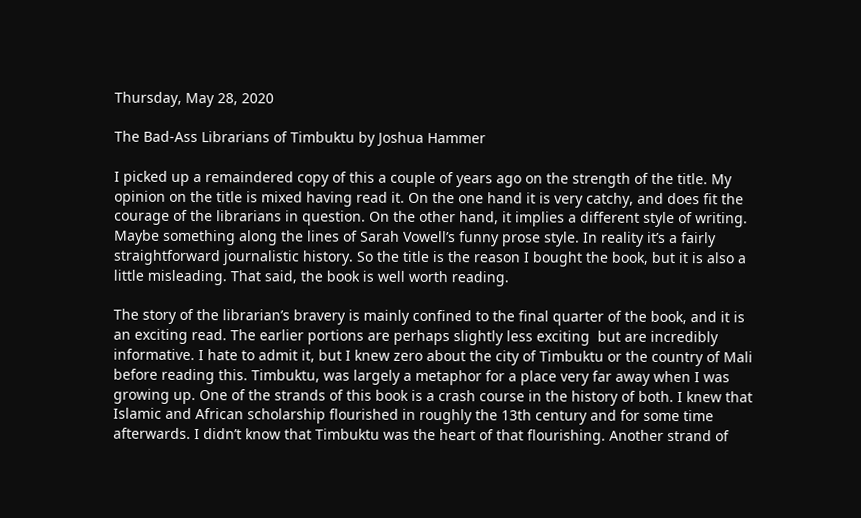Thursday, May 28, 2020

The Bad-Ass Librarians of Timbuktu by Joshua Hammer

I picked up a remaindered copy of this a couple of years ago on the strength of the title. My opinion on the title is mixed having read it. On the one hand it is very catchy, and does fit the courage of the librarians in question. On the other hand, it implies a different style of writing. Maybe something along the lines of Sarah Vowell’s funny prose style. In reality it’s a fairly straightforward journalistic history. So the title is the reason I bought the book, but it is also a little misleading. That said, the book is well worth reading.

The story of the librarian’s bravery is mainly confined to the final quarter of the book, and it is an exciting read. The earlier portions are perhaps slightly less exciting  but are incredibly informative. I hate to admit it, but I knew zero about the city of Timbuktu or the country of Mali before reading this. Timbuktu, was largely a metaphor for a place very far away when I was growing up. One of the strands of this book is a crash course in the history of both. I knew that Islamic and African scholarship flourished in roughly the 13th century and for some time afterwards. I didn’t know that Timbuktu was the heart of that flourishing. Another strand of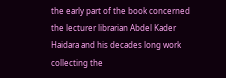the early part of the book concerned the lecturer librarian Abdel Kader Haidara and his decades long work collecting the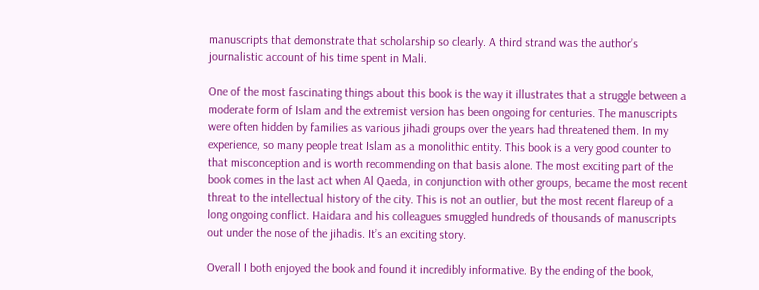manuscripts that demonstrate that scholarship so clearly. A third strand was the author’s journalistic account of his time spent in Mali.

One of the most fascinating things about this book is the way it illustrates that a struggle between a moderate form of Islam and the extremist version has been ongoing for centuries. The manuscripts were often hidden by families as various jihadi groups over the years had threatened them. In my experience, so many people treat Islam as a monolithic entity. This book is a very good counter to that misconception and is worth recommending on that basis alone. The most exciting part of the book comes in the last act when Al Qaeda, in conjunction with other groups, became the most recent threat to the intellectual history of the city. This is not an outlier, but the most recent flareup of a long ongoing conflict. Haidara and his colleagues smuggled hundreds of thousands of manuscripts out under the nose of the jihadis. It’s an exciting story.

Overall I both enjoyed the book and found it incredibly informative. By the ending of the book,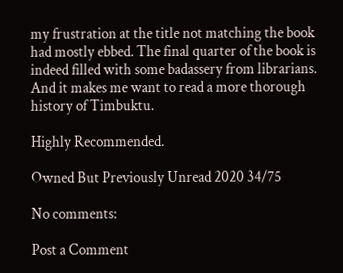my frustration at the title not matching the book had mostly ebbed. The final quarter of the book is indeed filled with some badassery from librarians. And it makes me want to read a more thorough history of Timbuktu.

Highly Recommended.

Owned But Previously Unread 2020 34/75

No comments:

Post a Comment